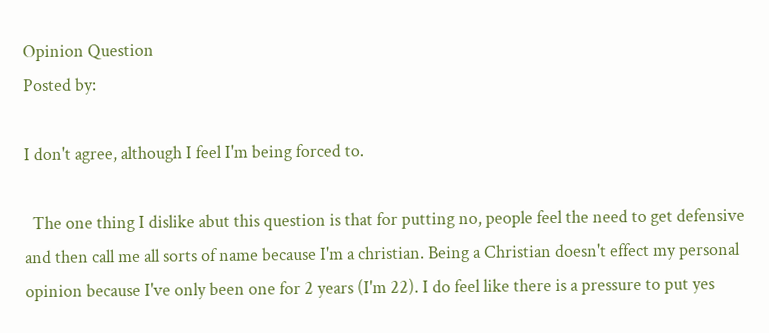Opinion Question
Posted by:

I don't agree, although I feel I'm being forced to.

  The one thing I dislike abut this question is that for putting no, people feel the need to get defensive and then call me all sorts of name because I'm a christian. Being a Christian doesn't effect my personal opinion because I've only been one for 2 years (I'm 22). I do feel like there is a pressure to put yes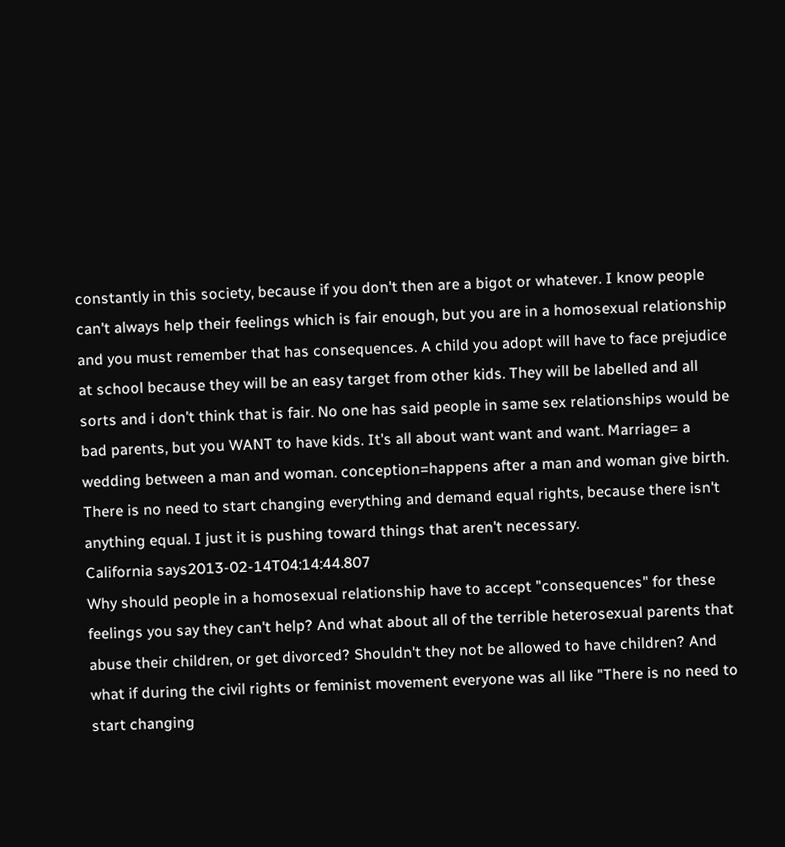constantly in this society, because if you don't then are a bigot or whatever. I know people can't always help their feelings which is fair enough, but you are in a homosexual relationship and you must remember that has consequences. A child you adopt will have to face prejudice at school because they will be an easy target from other kids. They will be labelled and all sorts and i don't think that is fair. No one has said people in same sex relationships would be bad parents, but you WANT to have kids. It's all about want want and want. Marriage= a wedding between a man and woman. conception=happens after a man and woman give birth. There is no need to start changing everything and demand equal rights, because there isn't anything equal. I just it is pushing toward things that aren't necessary.
California says2013-02-14T04:14:44.807
Why should people in a homosexual relationship have to accept "consequences" for these feelings you say they can't help? And what about all of the terrible heterosexual parents that abuse their children, or get divorced? Shouldn't they not be allowed to have children? And what if during the civil rights or feminist movement everyone was all like "There is no need to start changing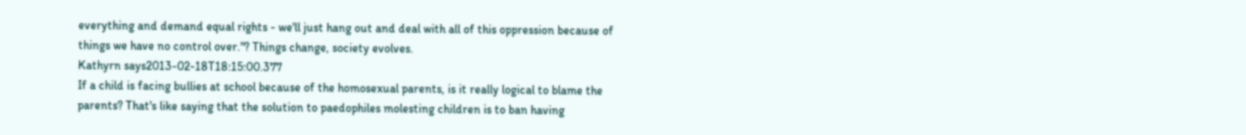everything and demand equal rights - we'll just hang out and deal with all of this oppression because of things we have no control over."? Things change, society evolves.
Kathyrn says2013-02-18T18:15:00.377
If a child is facing bullies at school because of the homosexual parents, is it really logical to blame the parents? That's like saying that the solution to paedophiles molesting children is to ban having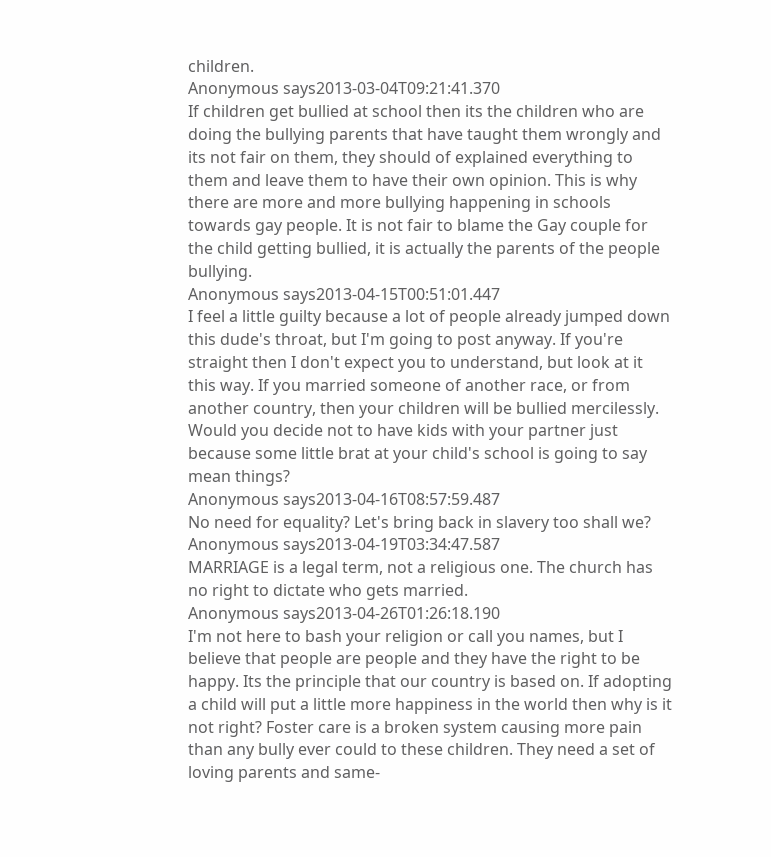children.
Anonymous says2013-03-04T09:21:41.370
If children get bullied at school then its the children who are doing the bullying parents that have taught them wrongly and its not fair on them, they should of explained everything to them and leave them to have their own opinion. This is why there are more and more bullying happening in schools towards gay people. It is not fair to blame the Gay couple for the child getting bullied, it is actually the parents of the people bullying.
Anonymous says2013-04-15T00:51:01.447
I feel a little guilty because a lot of people already jumped down this dude's throat, but I'm going to post anyway. If you're straight then I don't expect you to understand, but look at it this way. If you married someone of another race, or from another country, then your children will be bullied mercilessly. Would you decide not to have kids with your partner just because some little brat at your child's school is going to say mean things?
Anonymous says2013-04-16T08:57:59.487
No need for equality? Let's bring back in slavery too shall we?
Anonymous says2013-04-19T03:34:47.587
MARRIAGE is a legal term, not a religious one. The church has no right to dictate who gets married.
Anonymous says2013-04-26T01:26:18.190
I'm not here to bash your religion or call you names, but I believe that people are people and they have the right to be happy. Its the principle that our country is based on. If adopting a child will put a little more happiness in the world then why is it not right? Foster care is a broken system causing more pain than any bully ever could to these children. They need a set of loving parents and same-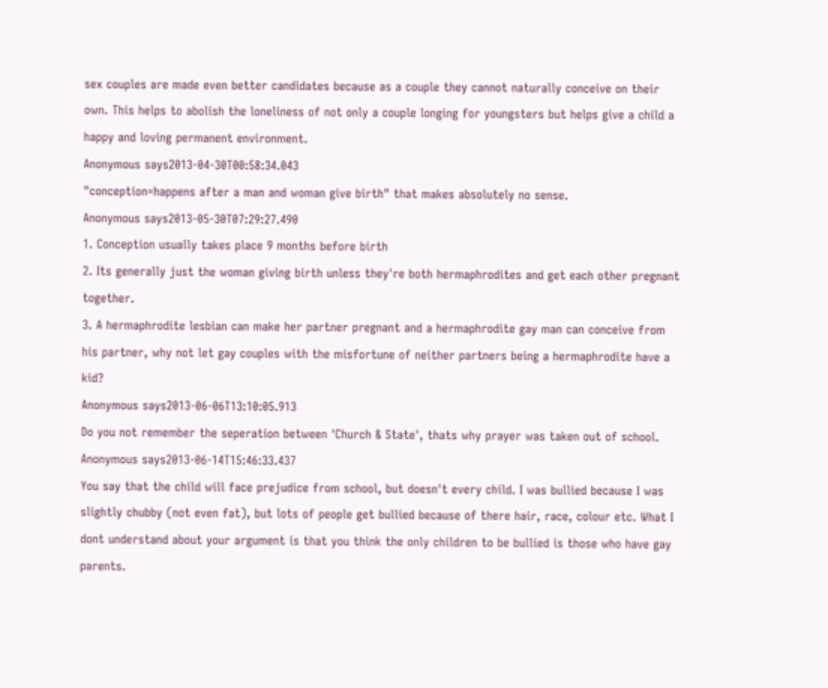sex couples are made even better candidates because as a couple they cannot naturally conceive on their own. This helps to abolish the loneliness of not only a couple longing for youngsters but helps give a child a happy and loving permanent environment.
Anonymous says2013-04-30T00:58:34.043
"conception=happens after a man and woman give birth" that makes absolutely no sense.
Anonymous says2013-05-30T07:29:27.490
1. Conception usually takes place 9 months before birth
2. Its generally just the woman giving birth unless they're both hermaphrodites and get each other pregnant together.
3. A hermaphrodite lesbian can make her partner pregnant and a hermaphrodite gay man can conceive from his partner, why not let gay couples with the misfortune of neither partners being a hermaphrodite have a kid?
Anonymous says2013-06-06T13:10:05.913
Do you not remember the seperation between 'Church & State', thats why prayer was taken out of school.
Anonymous says2013-06-14T15:46:33.437
You say that the child will face prejudice from school, but doesn't every child. I was bullied because I was slightly chubby (not even fat), but lots of people get bullied because of there hair, race, colour etc. What I dont understand about your argument is that you think the only children to be bullied is those who have gay parents.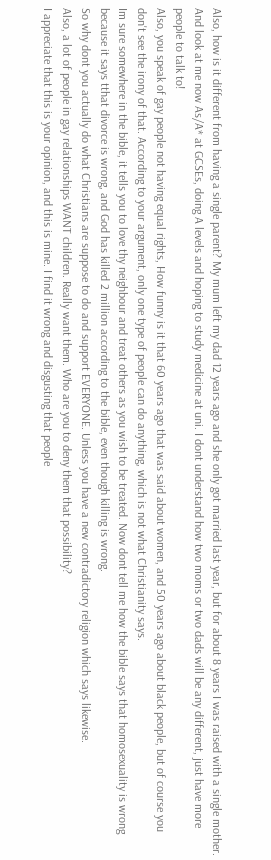Also, how is it different from having a single parent? My mum left my dad 12 years ago and she only got married last year, but for about 8 years I was raised with a single mother. And look at me now As/A* at GCSEs, doing A levels and hoping to study medicine at uni. I dont understand how two moms or two dads will be any different, just have more people to talk to!
Also, you speak of gay people not having equal rights, How funny is it that 60 years ago that was said about women, and 50 years ago about black people, but of course you don't see the irony of that. According to your argument, only one type of people can do anything, which is not what Christianity says.
Im sure somewhere in the bible, it tells you to love thy neighbour and treat others as you wish to be treated. Now dont tell me how the bible says that homosexuality is wrong because it says tthat divorce is wrong, and God has killed 2 million according to the bible, even though killing is wrong.
So why dont you actually do what Christians are suppose to do and support EVERYONE. Unless you have a new contradictory religion which says likewise.
Also, a lot of people in gay relationships WANT children. Really want them. Who are you to deny them that possibility?
I appreciate that this is your opinion, and this is mine. I find it wrong and disgusting that people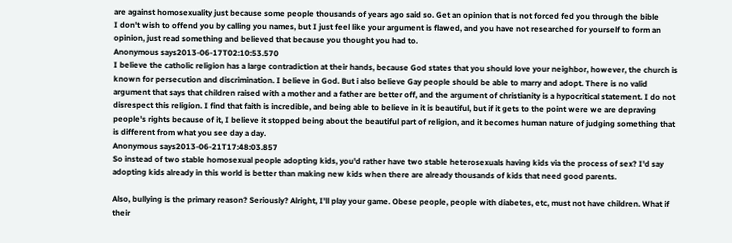are against homosexuality just because some people thousands of years ago said so. Get an opinion that is not forced fed you through the bible
I don't wish to offend you by calling you names, but I just feel like your argument is flawed, and you have not researched for yourself to form an opinion, just read something and believed that because you thought you had to.
Anonymous says2013-06-17T02:10:53.570
I believe the catholic religion has a large contradiction at their hands, because God states that you should love your neighbor, however, the church is known for persecution and discrimination. I believe in God. But i also believe Gay people should be able to marry and adopt. There is no valid argument that says that children raised with a mother and a father are better off, and the argument of christianity is a hypocritical statement. I do not disrespect this religion. I find that faith is incredible, and being able to believe in it is beautiful, but if it gets to the point were we are depraving people's rights because of it, I believe it stopped being about the beautiful part of religion, and it becomes human nature of judging something that is different from what you see day a day.
Anonymous says2013-06-21T17:48:03.857
So instead of two stable homosexual people adopting kids, you'd rather have two stable heterosexuals having kids via the process of sex? I'd say adopting kids already in this world is better than making new kids when there are already thousands of kids that need good parents.

Also, bullying is the primary reason? Seriously? Alright, I'll play your game. Obese people, people with diabetes, etc, must not have children. What if their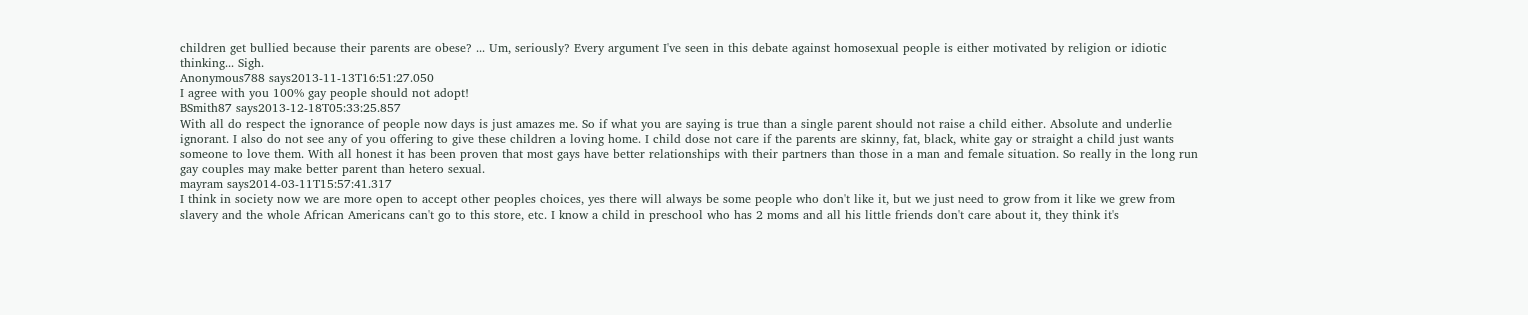children get bullied because their parents are obese? ... Um, seriously? Every argument I've seen in this debate against homosexual people is either motivated by religion or idiotic thinking... Sigh.
Anonymous788 says2013-11-13T16:51:27.050
I agree with you 100% gay people should not adopt!
BSmith87 says2013-12-18T05:33:25.857
With all do respect the ignorance of people now days is just amazes me. So if what you are saying is true than a single parent should not raise a child either. Absolute and underlie ignorant. I also do not see any of you offering to give these children a loving home. I child dose not care if the parents are skinny, fat, black, white gay or straight a child just wants someone to love them. With all honest it has been proven that most gays have better relationships with their partners than those in a man and female situation. So really in the long run gay couples may make better parent than hetero sexual.
mayram says2014-03-11T15:57:41.317
I think in society now we are more open to accept other peoples choices, yes there will always be some people who don't like it, but we just need to grow from it like we grew from slavery and the whole African Americans can't go to this store, etc. I know a child in preschool who has 2 moms and all his little friends don't care about it, they think it's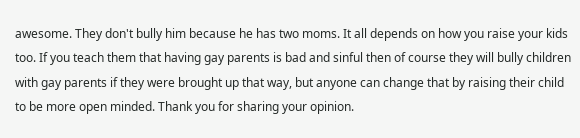awesome. They don't bully him because he has two moms. It all depends on how you raise your kids too. If you teach them that having gay parents is bad and sinful then of course they will bully children with gay parents if they were brought up that way, but anyone can change that by raising their child to be more open minded. Thank you for sharing your opinion.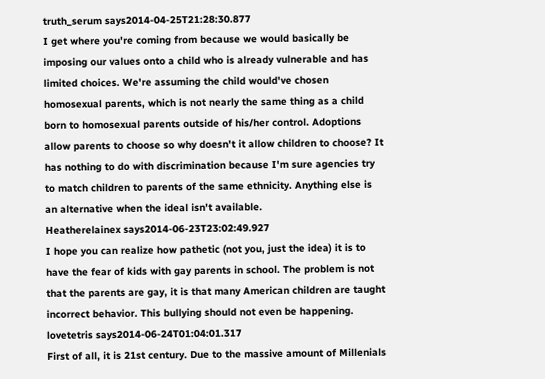truth_serum says2014-04-25T21:28:30.877
I get where you're coming from because we would basically be imposing our values onto a child who is already vulnerable and has limited choices. We're assuming the child would've chosen homosexual parents, which is not nearly the same thing as a child born to homosexual parents outside of his/her control. Adoptions allow parents to choose so why doesn't it allow children to choose? It has nothing to do with discrimination because I'm sure agencies try to match children to parents of the same ethnicity. Anything else is an alternative when the ideal isn't available.
Heatherelainex says2014-06-23T23:02:49.927
I hope you can realize how pathetic (not you, just the idea) it is to have the fear of kids with gay parents in school. The problem is not that the parents are gay, it is that many American children are taught incorrect behavior. This bullying should not even be happening.
lovetetris says2014-06-24T01:04:01.317
First of all, it is 21st century. Due to the massive amount of Millenials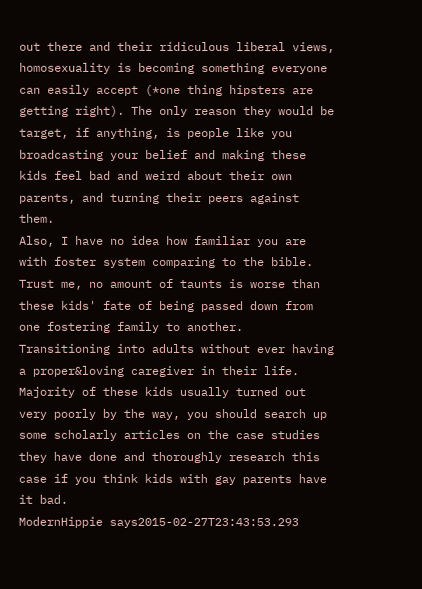out there and their ridiculous liberal views, homosexuality is becoming something everyone can easily accept (*one thing hipsters are getting right). The only reason they would be target, if anything, is people like you broadcasting your belief and making these kids feel bad and weird about their own parents, and turning their peers against them.
Also, I have no idea how familiar you are with foster system comparing to the bible. Trust me, no amount of taunts is worse than these kids' fate of being passed down from one fostering family to another. Transitioning into adults without ever having a proper&loving caregiver in their life. Majority of these kids usually turned out very poorly by the way, you should search up some scholarly articles on the case studies they have done and thoroughly research this case if you think kids with gay parents have it bad.
ModernHippie says2015-02-27T23:43:53.293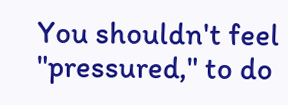You shouldn't feel "pressured," to do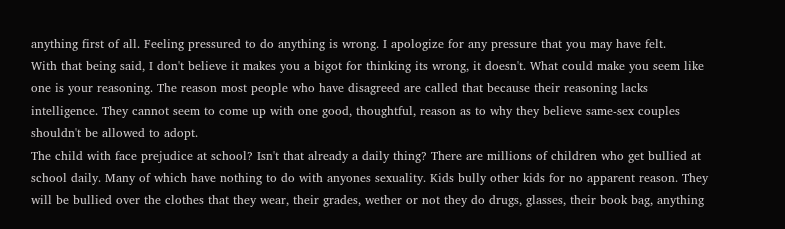anything first of all. Feeling pressured to do anything is wrong. I apologize for any pressure that you may have felt.
With that being said, I don't believe it makes you a bigot for thinking its wrong, it doesn't. What could make you seem like one is your reasoning. The reason most people who have disagreed are called that because their reasoning lacks intelligence. They cannot seem to come up with one good, thoughtful, reason as to why they believe same-sex couples shouldn't be allowed to adopt.
The child with face prejudice at school? Isn't that already a daily thing? There are millions of children who get bullied at school daily. Many of which have nothing to do with anyones sexuality. Kids bully other kids for no apparent reason. They will be bullied over the clothes that they wear, their grades, wether or not they do drugs, glasses, their book bag, anything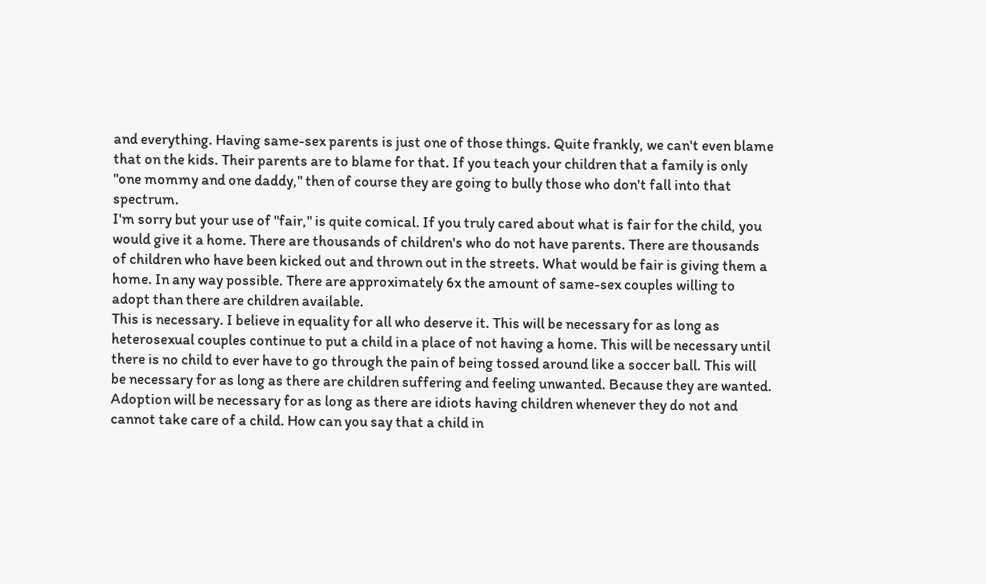and everything. Having same-sex parents is just one of those things. Quite frankly, we can't even blame that on the kids. Their parents are to blame for that. If you teach your children that a family is only "one mommy and one daddy," then of course they are going to bully those who don't fall into that spectrum.
I'm sorry but your use of "fair," is quite comical. If you truly cared about what is fair for the child, you would give it a home. There are thousands of children's who do not have parents. There are thousands of children who have been kicked out and thrown out in the streets. What would be fair is giving them a home. In any way possible. There are approximately 6x the amount of same-sex couples willing to adopt than there are children available.
This is necessary. I believe in equality for all who deserve it. This will be necessary for as long as heterosexual couples continue to put a child in a place of not having a home. This will be necessary until there is no child to ever have to go through the pain of being tossed around like a soccer ball. This will be necessary for as long as there are children suffering and feeling unwanted. Because they are wanted. Adoption will be necessary for as long as there are idiots having children whenever they do not and cannot take care of a child. How can you say that a child in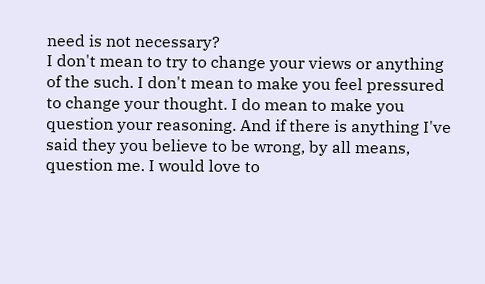need is not necessary?
I don't mean to try to change your views or anything of the such. I don't mean to make you feel pressured to change your thought. I do mean to make you question your reasoning. And if there is anything I've said they you believe to be wrong, by all means, question me. I would love to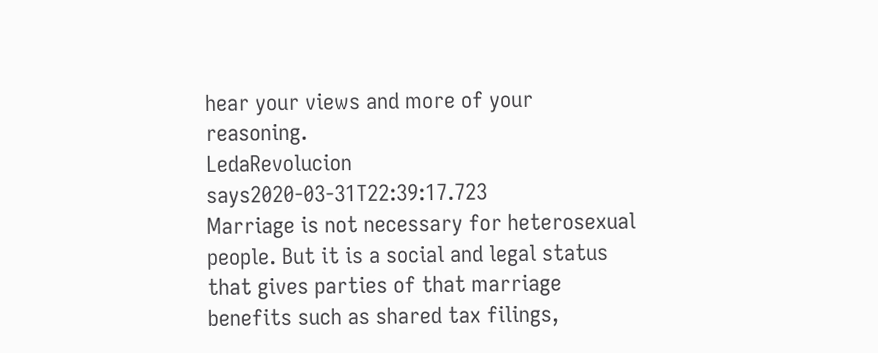hear your views and more of your reasoning.
LedaRevolucion says2020-03-31T22:39:17.723
Marriage is not necessary for heterosexual people. But it is a social and legal status that gives parties of that marriage benefits such as shared tax filings,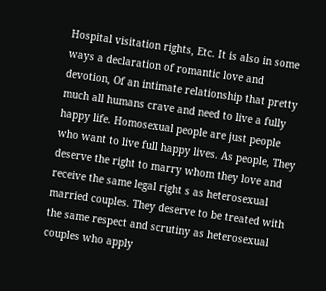Hospital visitation rights, Etc. It is also in some ways a declaration of romantic love and devotion, Of an intimate relationship that pretty much all humans crave and need to live a fully happy life. Homosexual people are just people who want to live full happy lives. As people, They deserve the right to marry whom they love and receive the same legal right s as heterosexual married couples. They deserve to be treated with the same respect and scrutiny as heterosexual couples who apply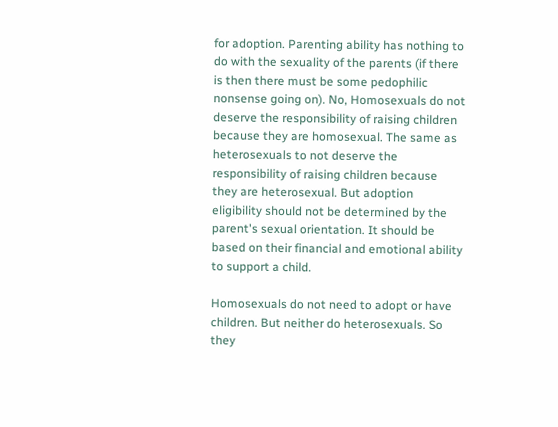for adoption. Parenting ability has nothing to do with the sexuality of the parents (if there is then there must be some pedophilic nonsense going on). No, Homosexuals do not deserve the responsibility of raising children because they are homosexual. The same as heterosexuals to not deserve the responsibility of raising children because they are heterosexual. But adoption eligibility should not be determined by the parent's sexual orientation. It should be based on their financial and emotional ability to support a child.

Homosexuals do not need to adopt or have children. But neither do heterosexuals. So they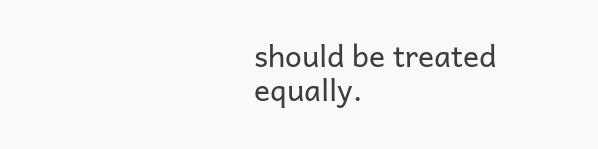should be treated equally.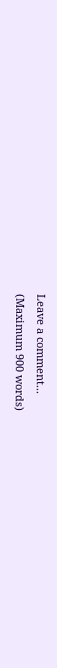Leave a comment...
(Maximum 900 words)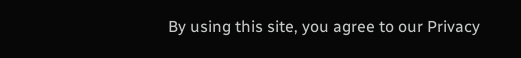By using this site, you agree to our Privacy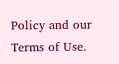Policy and our Terms of Use.